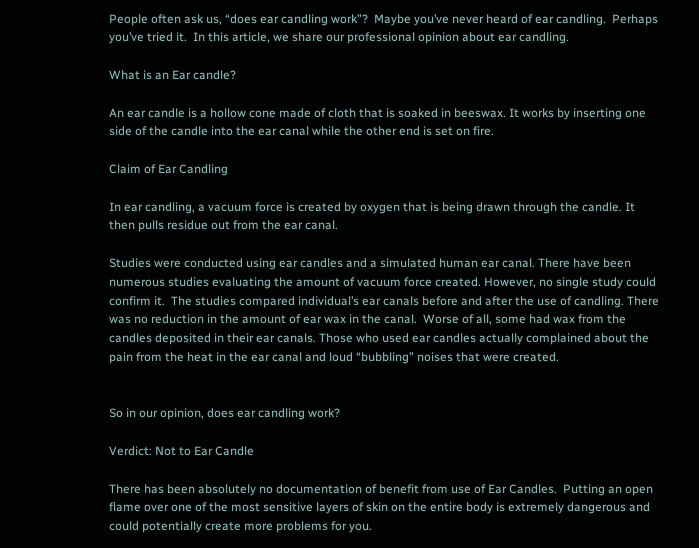People often ask us, “does ear candling work”?  Maybe you’ve never heard of ear candling.  Perhaps you’ve tried it.  In this article, we share our professional opinion about ear candling.

What is an Ear candle?

An ear candle is a hollow cone made of cloth that is soaked in beeswax. It works by inserting one side of the candle into the ear canal while the other end is set on fire.

Claim of Ear Candling

In ear candling, a vacuum force is created by oxygen that is being drawn through the candle. It then pulls residue out from the ear canal.

Studies were conducted using ear candles and a simulated human ear canal. There have been numerous studies evaluating the amount of vacuum force created. However, no single study could confirm it.  The studies compared individual’s ear canals before and after the use of candling. There was no reduction in the amount of ear wax in the canal.  Worse of all, some had wax from the candles deposited in their ear canals. Those who used ear candles actually complained about the pain from the heat in the ear canal and loud “bubbling” noises that were created.


So in our opinion, does ear candling work?

Verdict: Not to Ear Candle

There has been absolutely no documentation of benefit from use of Ear Candles.  Putting an open flame over one of the most sensitive layers of skin on the entire body is extremely dangerous and could potentially create more problems for you.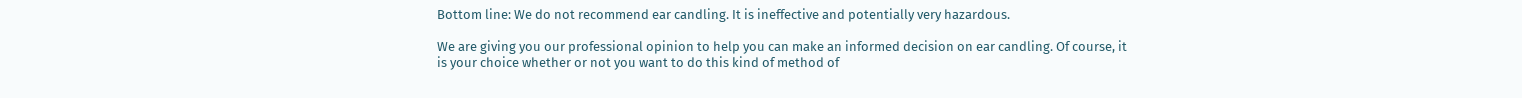Bottom line: We do not recommend ear candling. It is ineffective and potentially very hazardous.

We are giving you our professional opinion to help you can make an informed decision on ear candling. Of course, it is your choice whether or not you want to do this kind of method of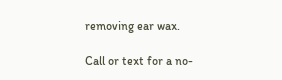removing ear wax.

Call or text for a no-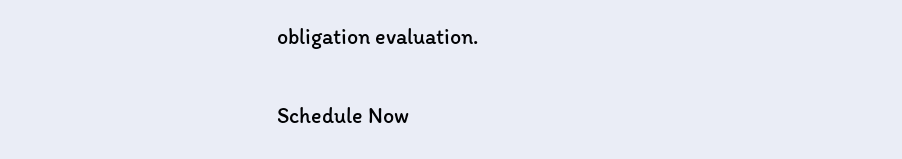obligation evaluation.

Schedule Now